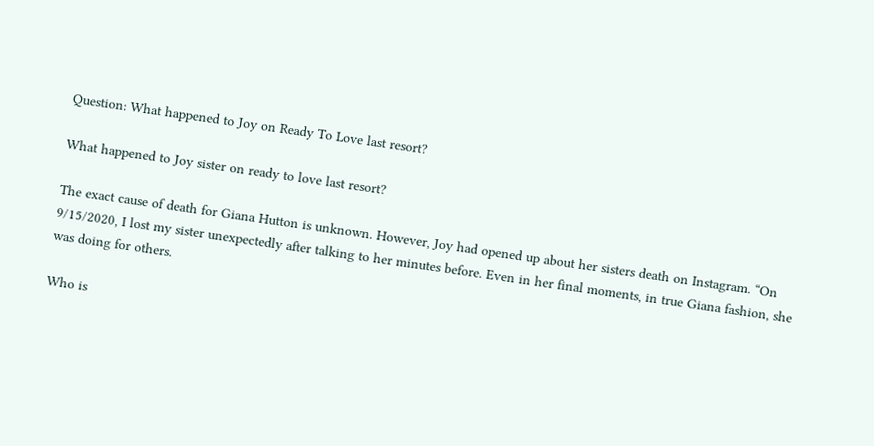Question: What happened to Joy on Ready To Love last resort?

What happened to Joy sister on ready to love last resort?

The exact cause of death for Giana Hutton is unknown. However, Joy had opened up about her sisters death on Instagram. “On 9/15/2020, I lost my sister unexpectedly after talking to her minutes before. Even in her final moments, in true Giana fashion, she was doing for others.

Who is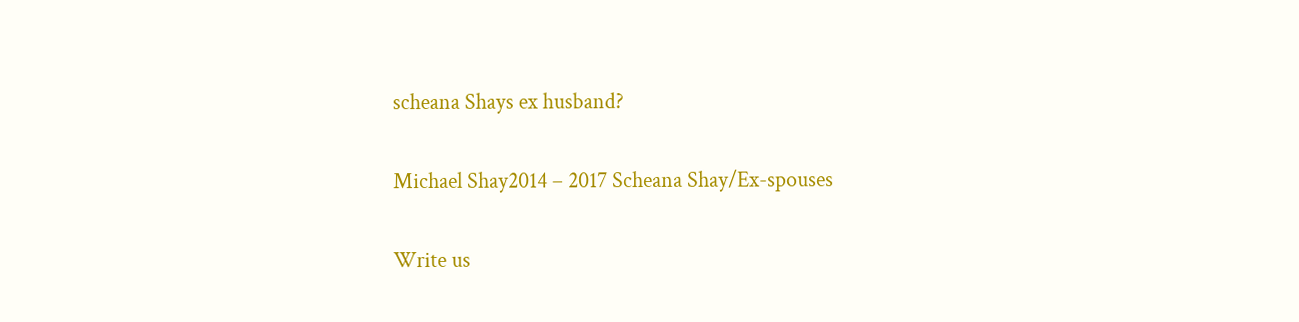scheana Shays ex husband?

Michael Shay2014 – 2017 Scheana Shay/Ex-spouses

Write us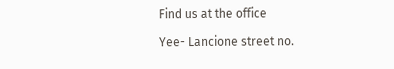Find us at the office

Yee- Lancione street no.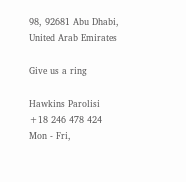98, 92681 Abu Dhabi, United Arab Emirates

Give us a ring

Hawkins Parolisi
+18 246 478 424
Mon - Fri,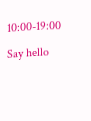10:00-19:00

Say hello